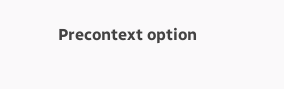Precontext option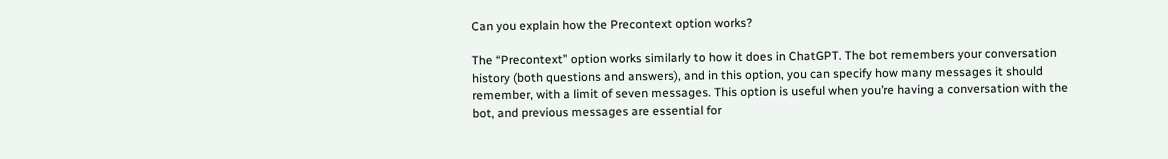Can you explain how the Precontext option works?

The “Precontext” option works similarly to how it does in ChatGPT. The bot remembers your conversation history (both questions and answers), and in this option, you can specify how many messages it should remember, with a limit of seven messages. This option is useful when you’re having a conversation with the bot, and previous messages are essential for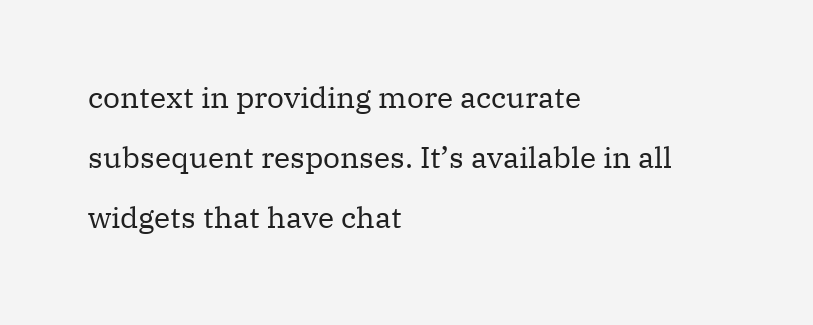context in providing more accurate subsequent responses. It’s available in all widgets that have chat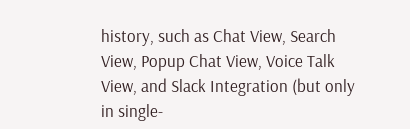history, such as Chat View, Search View, Popup Chat View, Voice Talk View, and Slack Integration (but only in single-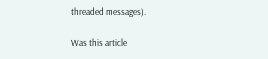threaded messages).

Was this article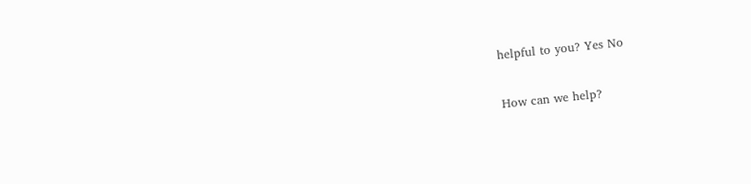helpful to you? Yes No

How can we help?